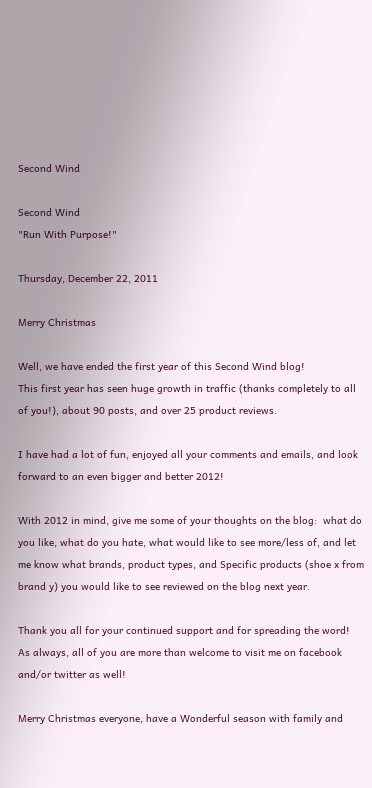Second Wind

Second Wind
"Run With Purpose!"

Thursday, December 22, 2011

Merry Christmas

Well, we have ended the first year of this Second Wind blog!
This first year has seen huge growth in traffic (thanks completely to all of you!), about 90 posts, and over 25 product reviews.

I have had a lot of fun, enjoyed all your comments and emails, and look forward to an even bigger and better 2012!

With 2012 in mind, give me some of your thoughts on the blog:  what do you like, what do you hate, what would like to see more/less of, and let me know what brands, product types, and Specific products (shoe x from brand y) you would like to see reviewed on the blog next year.

Thank you all for your continued support and for spreading the word!  As always, all of you are more than welcome to visit me on facebook and/or twitter as well!

Merry Christmas everyone, have a Wonderful season with family and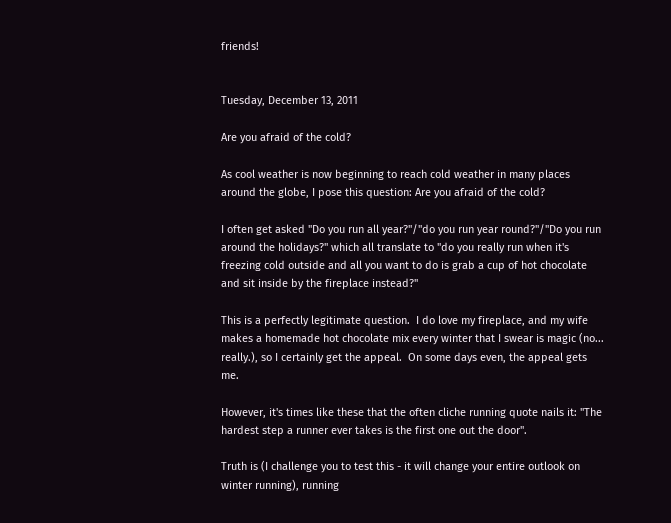friends!


Tuesday, December 13, 2011

Are you afraid of the cold?

As cool weather is now beginning to reach cold weather in many places around the globe, I pose this question: Are you afraid of the cold?

I often get asked "Do you run all year?"/"do you run year round?"/"Do you run around the holidays?" which all translate to "do you really run when it's freezing cold outside and all you want to do is grab a cup of hot chocolate and sit inside by the fireplace instead?"

This is a perfectly legitimate question.  I do love my fireplace, and my wife makes a homemade hot chocolate mix every winter that I swear is magic (no... really.), so I certainly get the appeal.  On some days even, the appeal gets me.

However, it's times like these that the often cliche running quote nails it: "The hardest step a runner ever takes is the first one out the door".

Truth is (I challenge you to test this - it will change your entire outlook on winter running), running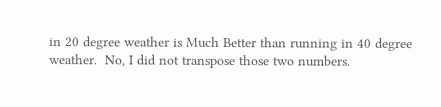in 20 degree weather is Much Better than running in 40 degree weather.  No, I did not transpose those two numbers.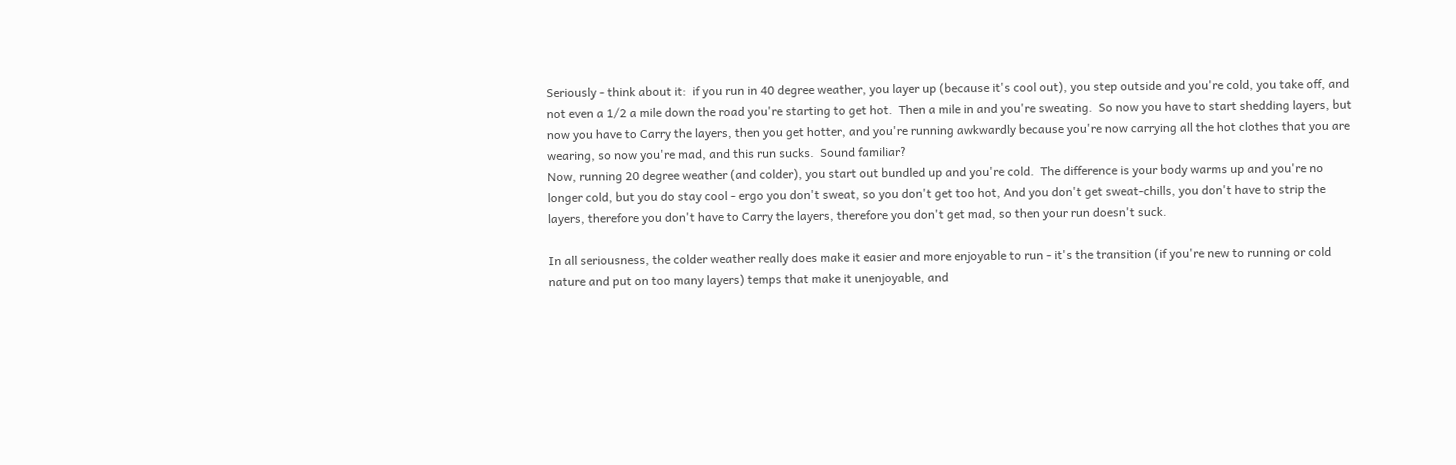Seriously - think about it:  if you run in 40 degree weather, you layer up (because it's cool out), you step outside and you're cold, you take off, and not even a 1/2 a mile down the road you're starting to get hot.  Then a mile in and you're sweating.  So now you have to start shedding layers, but now you have to Carry the layers, then you get hotter, and you're running awkwardly because you're now carrying all the hot clothes that you are wearing, so now you're mad, and this run sucks.  Sound familiar?
Now, running 20 degree weather (and colder), you start out bundled up and you're cold.  The difference is your body warms up and you're no longer cold, but you do stay cool - ergo you don't sweat, so you don't get too hot, And you don't get sweat-chills, you don't have to strip the layers, therefore you don't have to Carry the layers, therefore you don't get mad, so then your run doesn't suck.

In all seriousness, the colder weather really does make it easier and more enjoyable to run - it's the transition (if you're new to running or cold nature and put on too many layers) temps that make it unenjoyable, and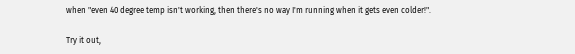when "even 40 degree temp isn't working, then there's no way I'm running when it gets even colder!".

Try it out,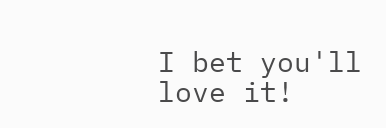I bet you'll love it!